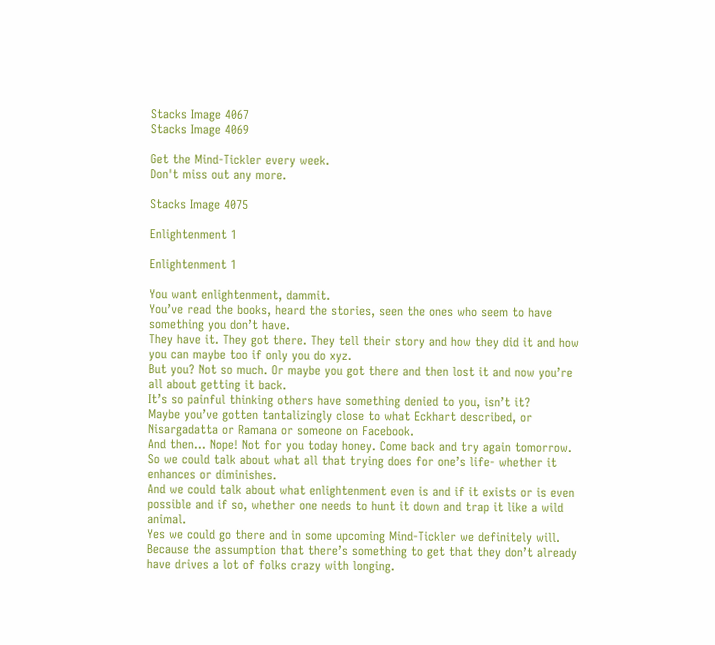Stacks Image 4067
Stacks Image 4069

Get the Mind-Tickler every week.
Don't miss out any more.

Stacks Image 4075

Enlightenment 1

Enlightenment 1

You want enlightenment, dammit.
You’ve read the books, heard the stories, seen the ones who seem to have something you don’t have.
They have it. They got there. They tell their story and how they did it and how you can maybe too if only you do xyz.
But you? Not so much. Or maybe you got there and then lost it and now you’re all about getting it back.
It’s so painful thinking others have something denied to you, isn’t it?
Maybe you’ve gotten tantalizingly close to what Eckhart described, or Nisargadatta or Ramana or someone on Facebook.
And then… Nope! Not for you today honey. Come back and try again tomorrow.
So we could talk about what all that trying does for one’s life- whether it enhances or diminishes.
And we could talk about what enlightenment even is and if it exists or is even possible and if so, whether one needs to hunt it down and trap it like a wild animal.
Yes we could go there and in some upcoming Mind-Tickler we definitely will.
Because the assumption that there’s something to get that they don’t already have drives a lot of folks crazy with longing.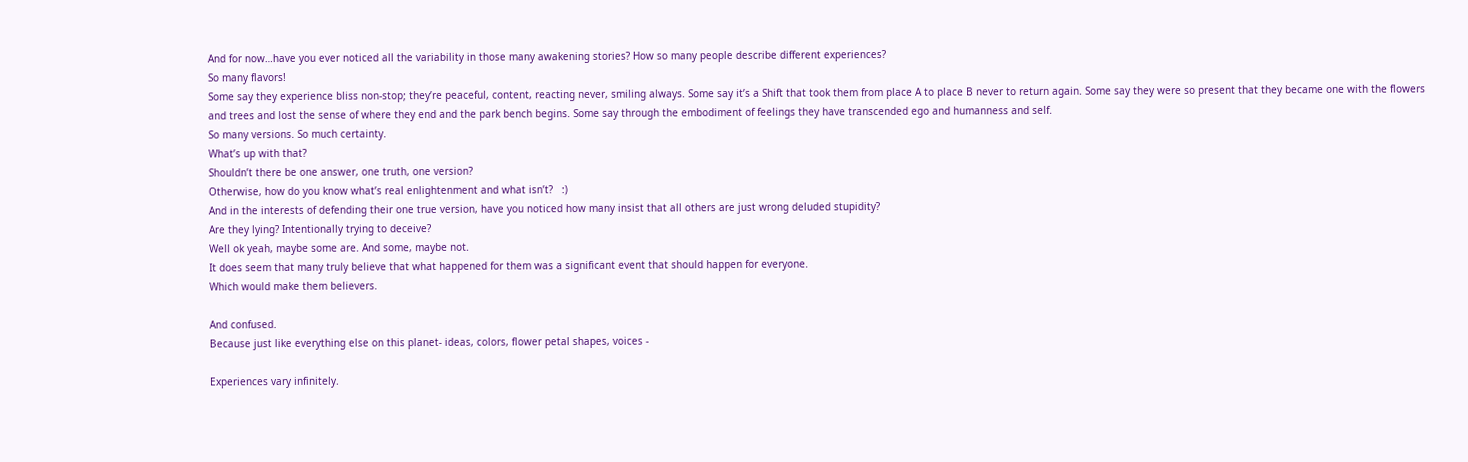And for now…have you ever noticed all the variability in those many awakening stories? How so many people describe different experiences?
So many flavors!
Some say they experience bliss non-stop; they’re peaceful, content, reacting never, smiling always. Some say it’s a Shift that took them from place A to place B never to return again. Some say they were so present that they became one with the flowers and trees and lost the sense of where they end and the park bench begins. Some say through the embodiment of feelings they have transcended ego and humanness and self.
So many versions. So much certainty.
What’s up with that?
Shouldn’t there be one answer, one truth, one version?
Otherwise, how do you know what’s real enlightenment and what isn’t?   :)
And in the interests of defending their one true version, have you noticed how many insist that all others are just wrong deluded stupidity?
Are they lying? Intentionally trying to deceive?
Well ok yeah, maybe some are. And some, maybe not.
It does seem that many truly believe that what happened for them was a significant event that should happen for everyone.
Which would make them believers.

And confused.
Because just like everything else on this planet- ideas, colors, flower petal shapes, voices -

Experiences vary infinitely.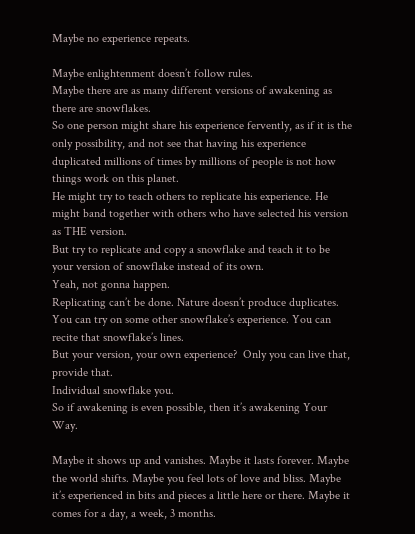Maybe no experience repeats.

Maybe enlightenment doesn’t follow rules.
Maybe there are as many different versions of awakening as there are snowflakes.
So one person might share his experience fervently, as if it is the only possibility, and not see that having his experience duplicated millions of times by millions of people is not how things work on this planet.
He might try to teach others to replicate his experience. He might band together with others who have selected his version as THE version.
But try to replicate and copy a snowflake and teach it to be your version of snowflake instead of its own.
Yeah, not gonna happen.
Replicating can’t be done. Nature doesn’t produce duplicates.
You can try on some other snowflake’s experience. You can recite that snowflake’s lines.
But your version, your own experience?  Only you can live that, provide that.
Individual snowflake you.
So if awakening is even possible, then it’s awakening Your Way.

Maybe it shows up and vanishes. Maybe it lasts forever. Maybe the world shifts. Maybe you feel lots of love and bliss. Maybe it’s experienced in bits and pieces a little here or there. Maybe it comes for a day, a week, 3 months.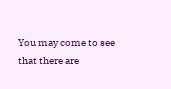You may come to see that there are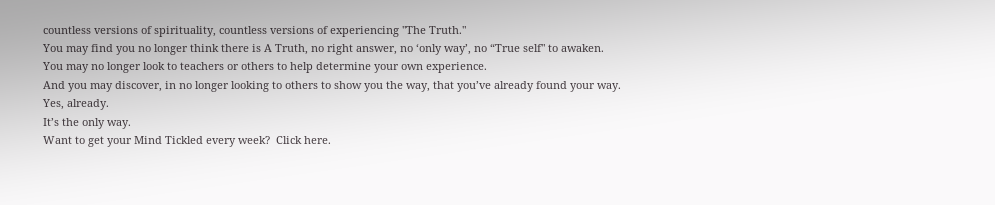countless versions of spirituality, countless versions of experiencing "The Truth."
You may find you no longer think there is A Truth, no right answer, no ‘only way’, no “True self" to awaken.
You may no longer look to teachers or others to help determine your own experience.
And you may discover, in no longer looking to others to show you the way, that you’ve already found your way.
Yes, already.
It’s the only way.
Want to get your Mind Tickled every week?  Click here.